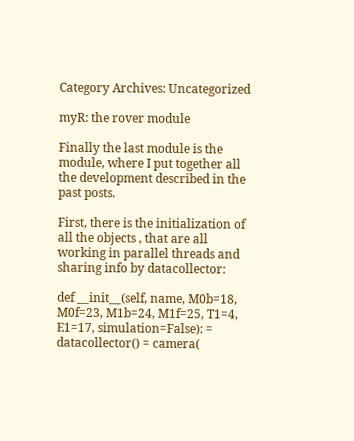Category Archives: Uncategorized

myR: the rover module

Finally the last module is the module, where I put together all the development described in the past posts.

First, there is the initialization of all the objects , that are all working in parallel threads and sharing info by datacollector:

def __init__(self, name, M0b=18, M0f=23, M1b=24, M1f=25, T1=4, E1=17, simulation=False): = datacollector() = camera(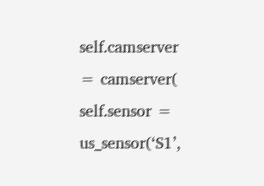self.camserver = camserver(
self.sensor = us_sensor(‘S1’,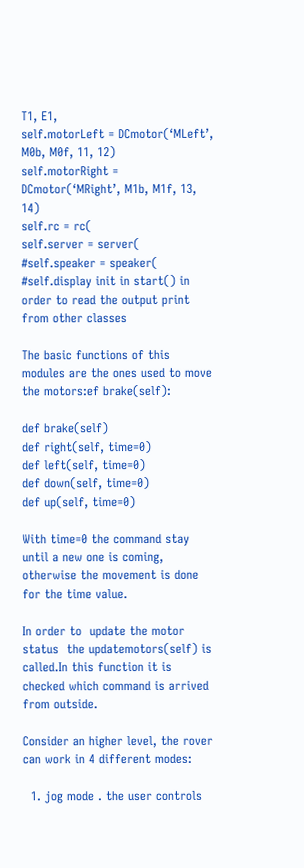T1, E1,
self.motorLeft = DCmotor(‘MLeft’, M0b, M0f, 11, 12)
self.motorRight = DCmotor(‘MRight’, M1b, M1f, 13, 14)
self.rc = rc(
self.server = server(
#self.speaker = speaker(
#self.display init in start() in order to read the output print from other classes

The basic functions of this modules are the ones used to move  the motors:ef brake(self):

def brake(self)
def right(self, time=0)
def left(self, time=0)
def down(self, time=0)
def up(self, time=0)

With time=0 the command stay until a new one is coming, otherwise the movement is done for the time value.

In order to  update the motor status  the updatemotors(self) is called.In this function it is checked which command is arrived from outside.

Consider an higher level, the rover can work in 4 different modes:

  1. jog mode . the user controls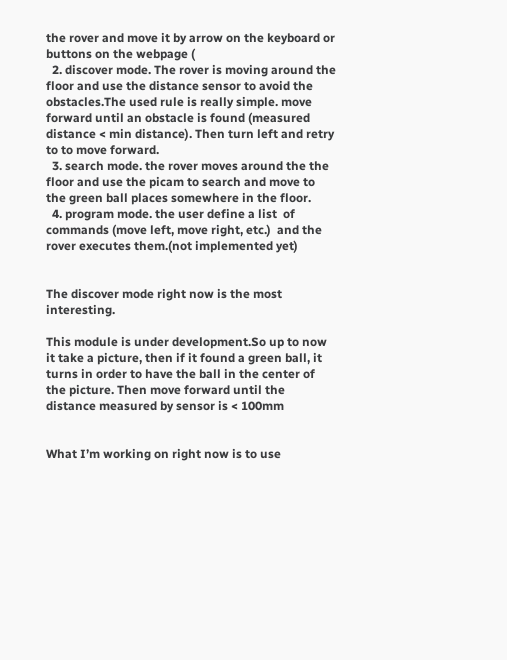the rover and move it by arrow on the keyboard or buttons on the webpage (
  2. discover mode. The rover is moving around the floor and use the distance sensor to avoid the obstacles.The used rule is really simple. move forward until an obstacle is found (measured distance < min distance). Then turn left and retry to to move forward.
  3. search mode. the rover moves around the the floor and use the picam to search and move to the green ball places somewhere in the floor.
  4. program mode. the user define a list  of commands (move left, move right, etc.)  and the rover executes them.(not implemented yet)


The discover mode right now is the most interesting.

This module is under development.So up to now it take a picture, then if it found a green ball, it turns in order to have the ball in the center of the picture. Then move forward until the distance measured by sensor is < 100mm


What I’m working on right now is to use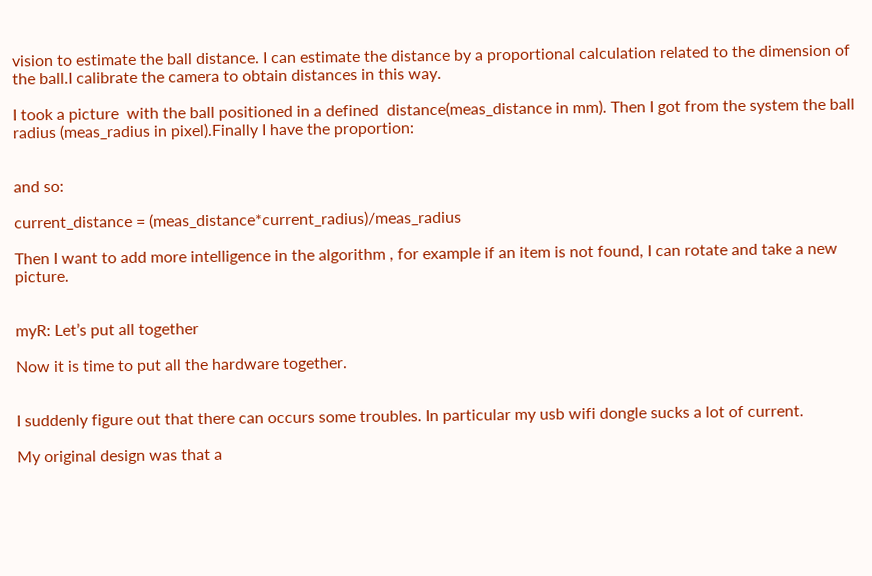vision to estimate the ball distance. I can estimate the distance by a proportional calculation related to the dimension of the ball.I calibrate the camera to obtain distances in this way.

I took a picture  with the ball positioned in a defined  distance(meas_distance in mm). Then I got from the system the ball radius (meas_radius in pixel).Finally I have the proportion:


and so:

current_distance = (meas_distance*current_radius)/meas_radius

Then I want to add more intelligence in the algorithm , for example if an item is not found, I can rotate and take a new picture.


myR: Let’s put all together

Now it is time to put all the hardware together.


I suddenly figure out that there can occurs some troubles. In particular my usb wifi dongle sucks a lot of current.

My original design was that a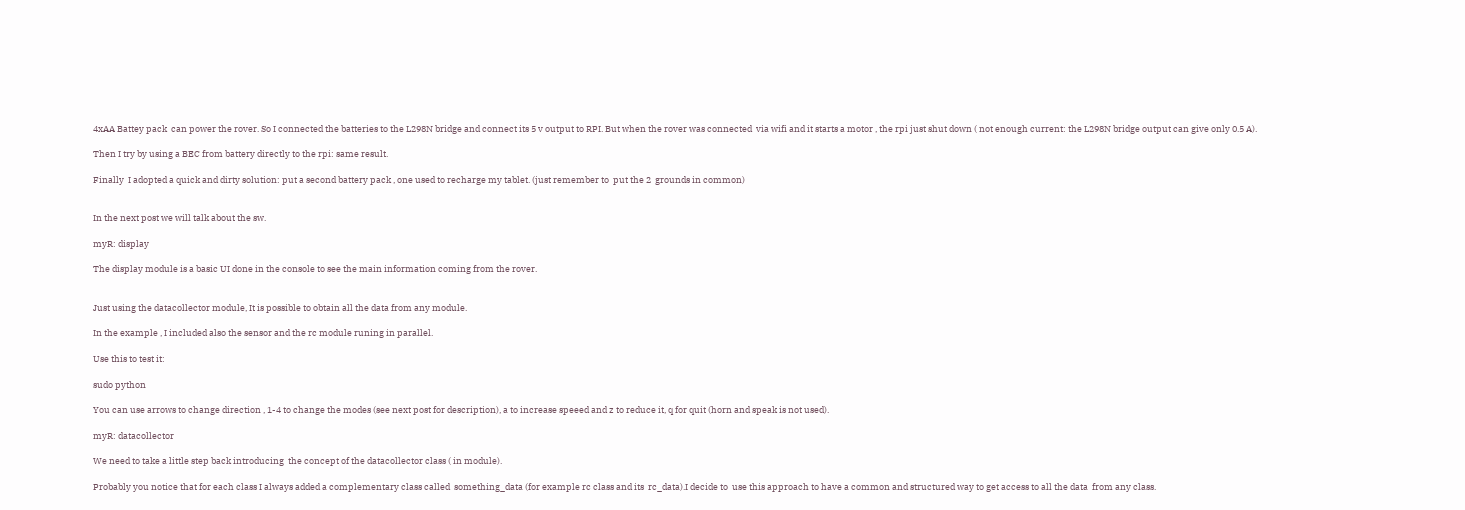4xAA Battey pack  can power the rover. So I connected the batteries to the L298N bridge and connect its 5 v output to RPI. But when the rover was connected  via wifi and it starts a motor , the rpi just shut down ( not enough current: the L298N bridge output can give only 0.5 A).

Then I try by using a BEC from battery directly to the rpi: same result.

Finally  I adopted a quick and dirty solution: put a second battery pack , one used to recharge my tablet. (just remember to  put the 2  grounds in common)


In the next post we will talk about the sw.

myR: display

The display module is a basic UI done in the console to see the main information coming from the rover.


Just using the datacollector module, It is possible to obtain all the data from any module.

In the example , I included also the sensor and the rc module runing in parallel.

Use this to test it:

sudo python

You can use arrows to change direction , 1-4 to change the modes (see next post for description), a to increase speeed and z to reduce it, q for quit (horn and speak is not used).

myR: datacollector

We need to take a little step back introducing  the concept of the datacollector class ( in module).

Probably you notice that for each class I always added a complementary class called  something_data (for example rc class and its  rc_data).I decide to  use this approach to have a common and structured way to get access to all the data  from any class.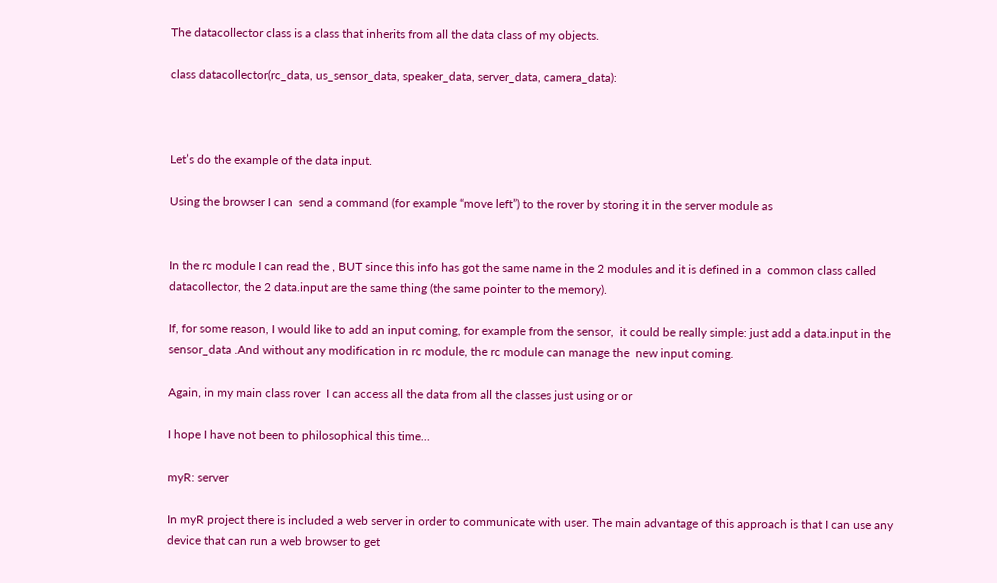The datacollector class is a class that inherits from all the data class of my objects.

class datacollector(rc_data, us_sensor_data, speaker_data, server_data, camera_data):



Let’s do the example of the data input.

Using the browser I can  send a command (for example “move left”) to the rover by storing it in the server module as


In the rc module I can read the , BUT since this info has got the same name in the 2 modules and it is defined in a  common class called datacollector, the 2 data.input are the same thing (the same pointer to the memory).

If, for some reason, I would like to add an input coming, for example from the sensor,  it could be really simple: just add a data.input in the sensor_data .And without any modification in rc module, the rc module can manage the  new input coming.

Again, in my main class rover  I can access all the data from all the classes just using or or

I hope I have not been to philosophical this time…

myR: server

In myR project there is included a web server in order to communicate with user. The main advantage of this approach is that I can use any device that can run a web browser to get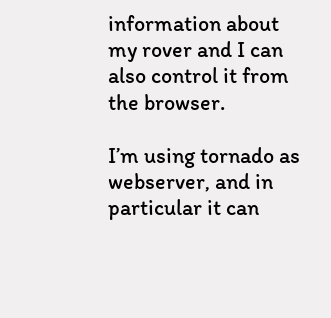information about my rover and I can also control it from the browser.

I’m using tornado as webserver, and in particular it can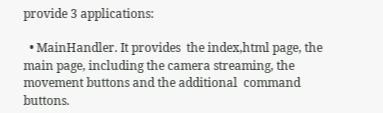provide 3 applications:

  • MainHandler. It provides  the index,html page, the main page, including the camera streaming, the movement buttons and the additional  command buttons.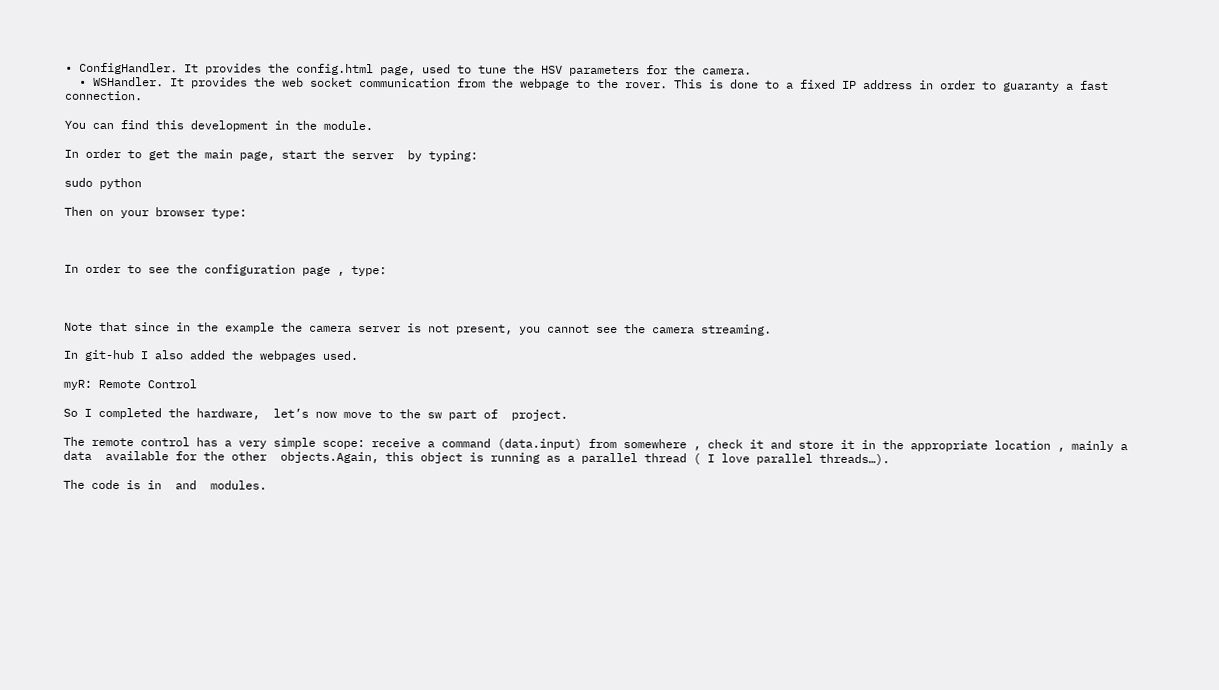• ConfigHandler. It provides the config.html page, used to tune the HSV parameters for the camera.
  • WSHandler. It provides the web socket communication from the webpage to the rover. This is done to a fixed IP address in order to guaranty a fast connection.

You can find this development in the module.

In order to get the main page, start the server  by typing:

sudo python

Then on your browser type:



In order to see the configuration page , type:



Note that since in the example the camera server is not present, you cannot see the camera streaming.

In git-hub I also added the webpages used.

myR: Remote Control

So I completed the hardware,  let’s now move to the sw part of  project.

The remote control has a very simple scope: receive a command (data.input) from somewhere , check it and store it in the appropriate location , mainly a data  available for the other  objects.Again, this object is running as a parallel thread ( I love parallel threads…).

The code is in  and  modules.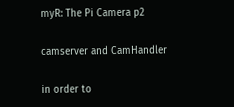myR: The Pi Camera p2

camserver and CamHandler

in order to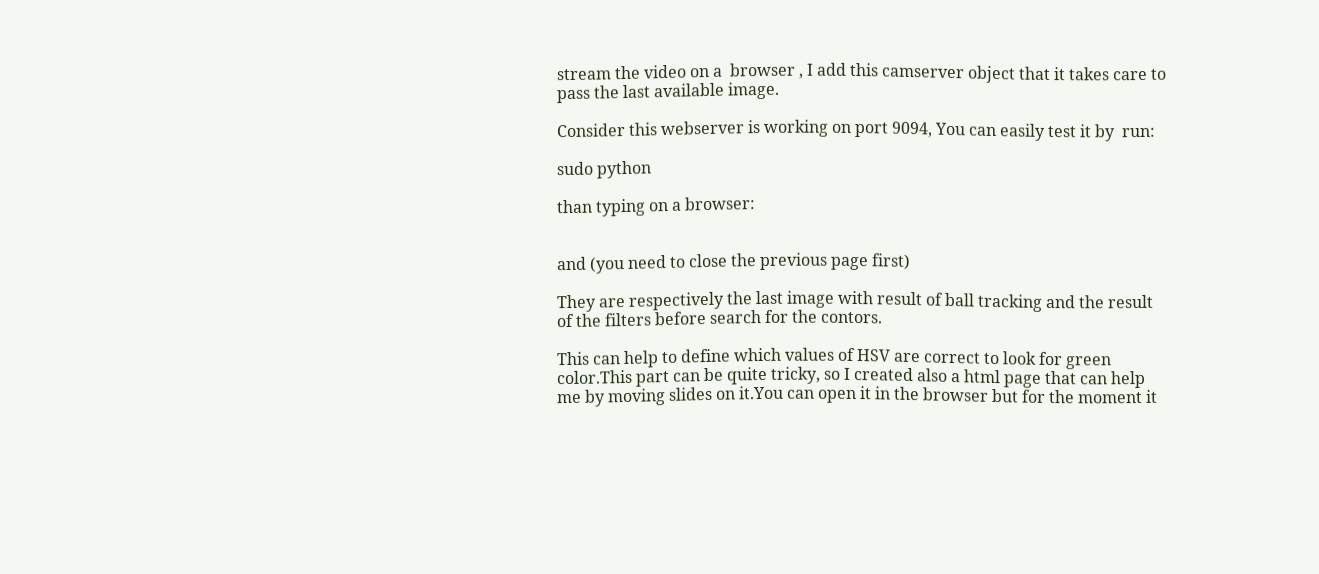stream the video on a  browser , I add this camserver object that it takes care to pass the last available image.

Consider this webserver is working on port 9094, You can easily test it by  run:

sudo python

than typing on a browser:


and (you need to close the previous page first)

They are respectively the last image with result of ball tracking and the result of the filters before search for the contors.

This can help to define which values of HSV are correct to look for green color.This part can be quite tricky, so I created also a html page that can help me by moving slides on it.You can open it in the browser but for the moment it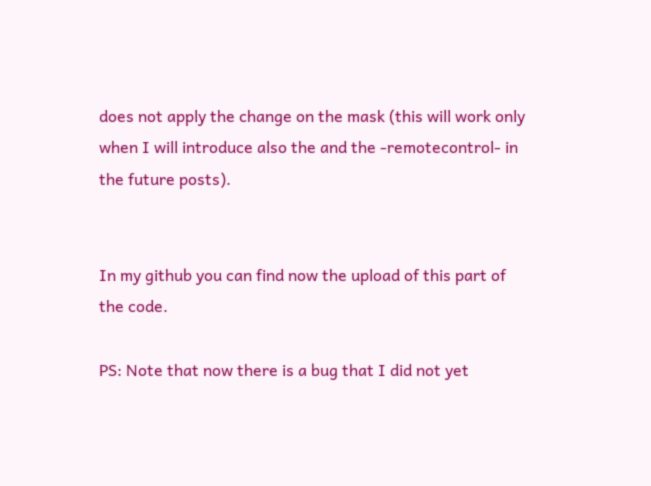does not apply the change on the mask (this will work only when I will introduce also the and the -remotecontrol- in the future posts).


In my github you can find now the upload of this part of the code.

PS: Note that now there is a bug that I did not yet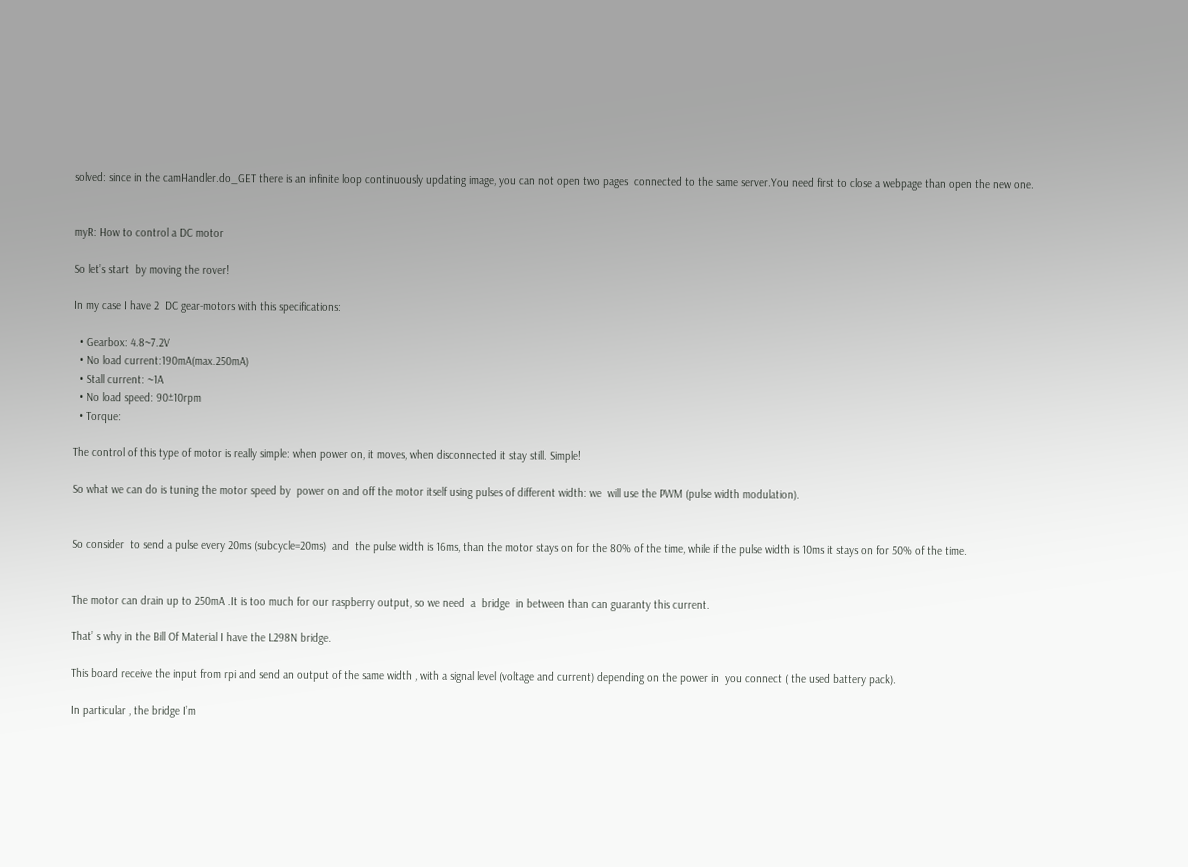solved: since in the camHandler.do_GET there is an infinite loop continuously updating image, you can not open two pages  connected to the same server.You need first to close a webpage than open the new one.


myR: How to control a DC motor

So let’s start  by moving the rover!

In my case I have 2  DC gear-motors with this specifications:

  • Gearbox: 4.8~7.2V
  • No load current:190mA(max.250mA)
  • Stall current: ~1A
  • No load speed: 90±10rpm
  • Torque:

The control of this type of motor is really simple: when power on, it moves, when disconnected it stay still. Simple!

So what we can do is tuning the motor speed by  power on and off the motor itself using pulses of different width: we  will use the PWM (pulse width modulation).


So consider  to send a pulse every 20ms (subcycle=20ms)  and  the pulse width is 16ms, than the motor stays on for the 80% of the time, while if the pulse width is 10ms it stays on for 50% of the time.


The motor can drain up to 250mA .It is too much for our raspberry output, so we need  a  bridge  in between than can guaranty this current.

That’ s why in the Bill Of Material I have the L298N bridge.

This board receive the input from rpi and send an output of the same width , with a signal level (voltage and current) depending on the power in  you connect ( the used battery pack).

In particular , the bridge I’m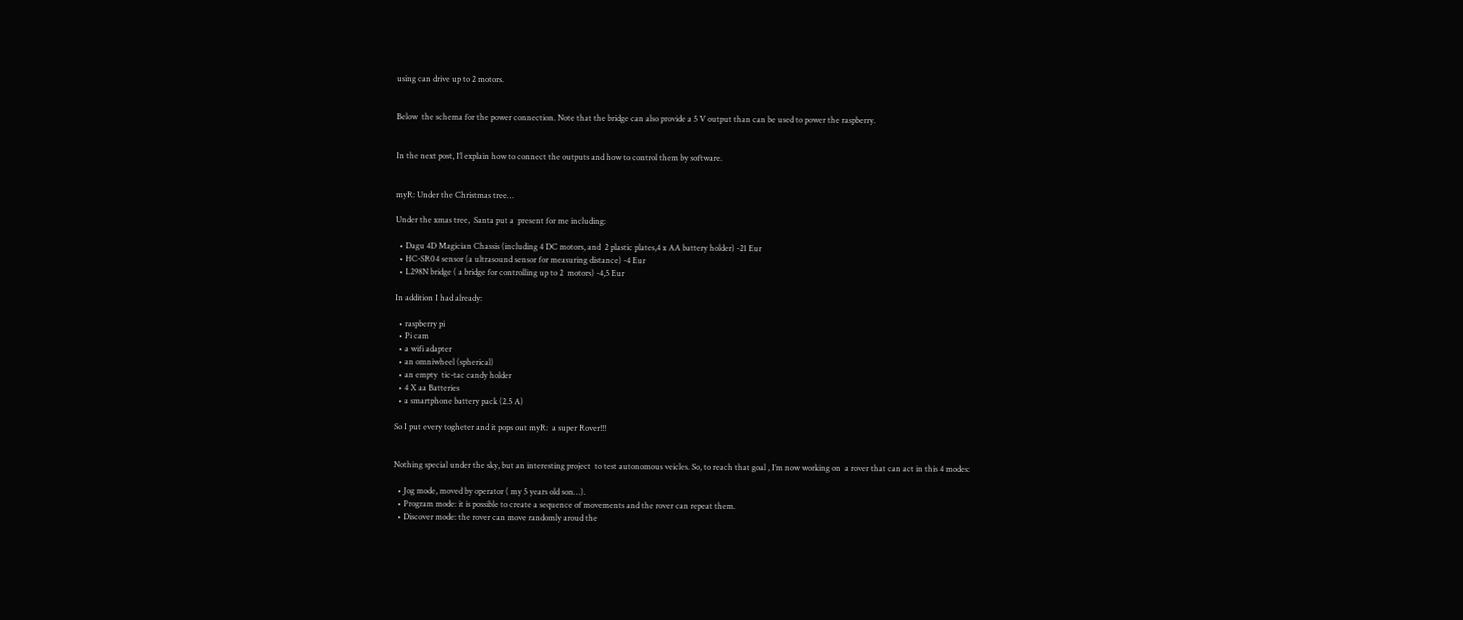using can drive up to 2 motors.


Below  the schema for the power connection. Note that the bridge can also provide a 5 V output than can be used to power the raspberry.


In the next post, I’l explain how to connect the outputs and how to control them by software.


myR: Under the Christmas tree…

Under the xmas tree,  Santa put a  present for me including:

  • Dagu 4D Magician Chassis (including 4 DC motors, and  2 plastic plates,4 x AA battery holder) -21 Eur
  • HC-SR04 sensor (a ultrasound sensor for measuring distance) -4 Eur
  • L298N bridge ( a bridge for controlling up to 2  motors) -4,5 Eur

In addition I had already:

  • raspberry pi
  • Pi cam
  • a wifi adapter
  • an omniwheel (spherical)
  • an empty  tic-tac candy holder
  • 4 X aa Batteries
  • a smartphone battery pack (2.5 A)

So I put every togheter and it pops out myR:  a super Rover!!!


Nothing special under the sky, but an interesting project  to test autonomous veicles. So, to reach that goal , I’m now working on  a rover that can act in this 4 modes:

  • Jog mode, moved by operator ( my 5 years old son…).
  • Program mode: it is possible to create a sequence of movements and the rover can repeat them.
  • Discover mode: the rover can move randomly aroud the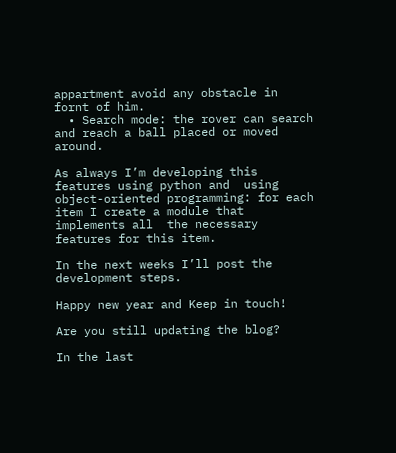appartment avoid any obstacle in fornt of him.
  • Search mode: the rover can search and reach a ball placed or moved around.

As always I’m developing this features using python and  using object-oriented programming: for each item I create a module that implements all  the necessary features for this item.

In the next weeks I’ll post the development steps.

Happy new year and Keep in touch!

Are you still updating the blog?

In the last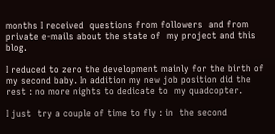months I received  questions from followers  and from private e-mails about the state of  my project and this blog.

I reduced to zero the development mainly for the birth of my second baby. In addition my new job position did the rest : no more nights to dedicate to  my quadcopter.

I just  try a couple of time to fly : in  the second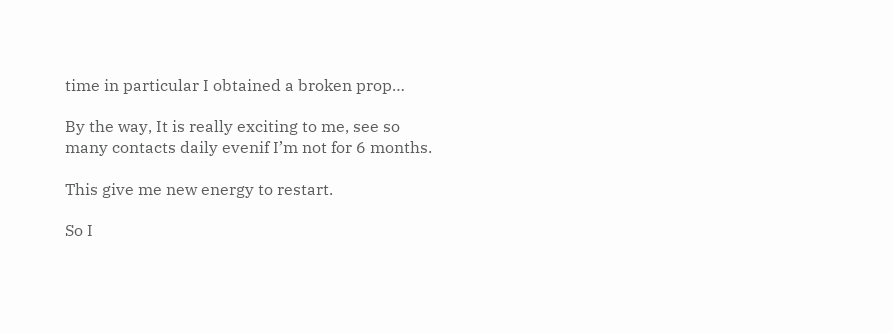time in particular I obtained a broken prop…

By the way, It is really exciting to me, see so many contacts daily evenif I’m not for 6 months.

This give me new energy to restart.

So I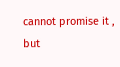cannot promise it , but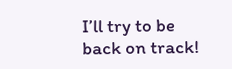I’ll try to be back on track!